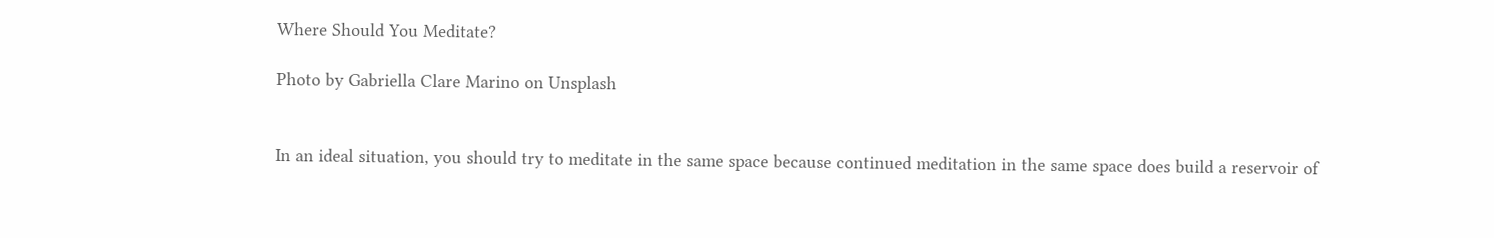Where Should You Meditate?

Photo by Gabriella Clare Marino on Unsplash


In an ideal situation, you should try to meditate in the same space because continued meditation in the same space does build a reservoir of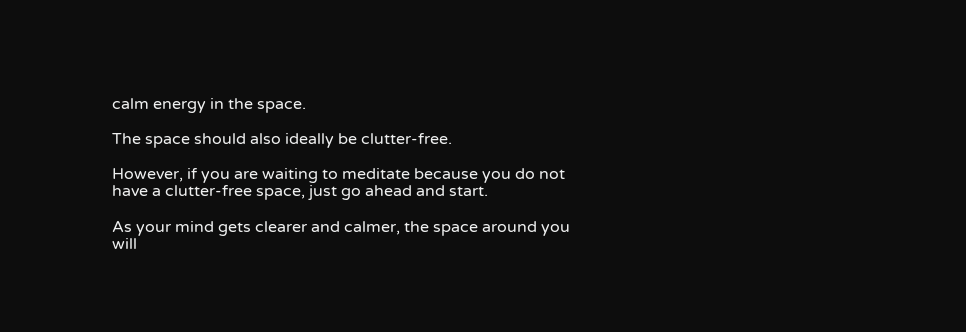calm energy in the space.

The space should also ideally be clutter-free.

However, if you are waiting to meditate because you do not have a clutter-free space, just go ahead and start.

As your mind gets clearer and calmer, the space around you will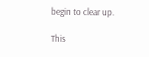begin to clear up.

This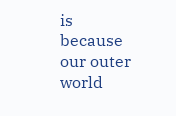is because our outer world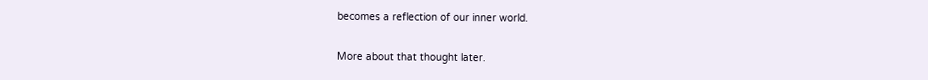becomes a reflection of our inner world.

More about that thought later.